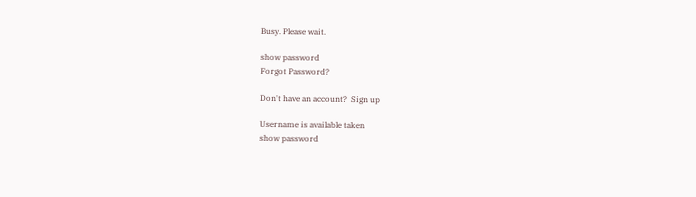Busy. Please wait.

show password
Forgot Password?

Don't have an account?  Sign up

Username is available taken
show password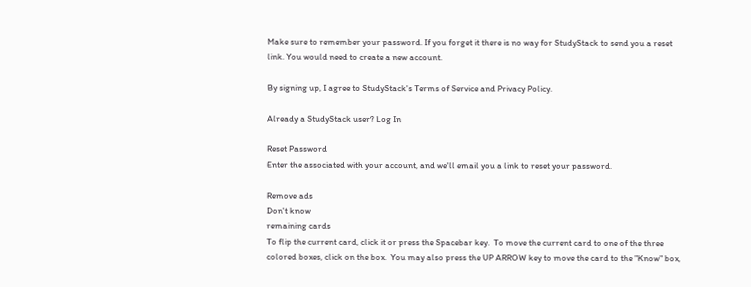Make sure to remember your password. If you forget it there is no way for StudyStack to send you a reset link. You would need to create a new account.

By signing up, I agree to StudyStack's Terms of Service and Privacy Policy.

Already a StudyStack user? Log In

Reset Password
Enter the associated with your account, and we'll email you a link to reset your password.

Remove ads
Don't know
remaining cards
To flip the current card, click it or press the Spacebar key.  To move the current card to one of the three colored boxes, click on the box.  You may also press the UP ARROW key to move the card to the "Know" box,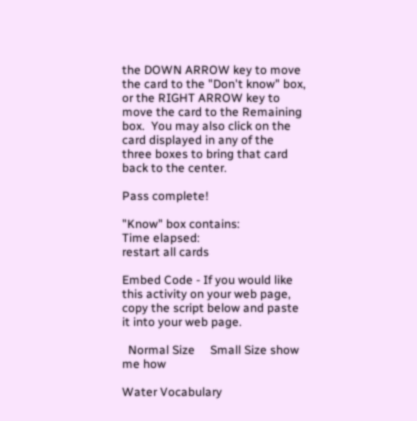the DOWN ARROW key to move the card to the "Don't know" box, or the RIGHT ARROW key to move the card to the Remaining box.  You may also click on the card displayed in any of the three boxes to bring that card back to the center.

Pass complete!

"Know" box contains:
Time elapsed:
restart all cards

Embed Code - If you would like this activity on your web page, copy the script below and paste it into your web page.

  Normal Size     Small Size show me how

Water Vocabulary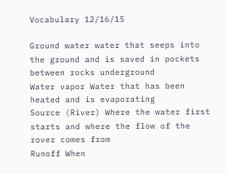Vocabulary 12/16/15

Ground water water that seeps into the ground and is saved in pockets between rocks underground
Water vapor Water that has been heated and is evaporating
Source (River) Where the water first starts and where the flow of the rover comes from
Runoff When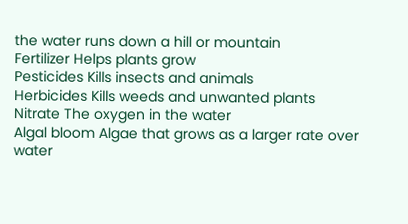the water runs down a hill or mountain
Fertilizer Helps plants grow
Pesticides Kills insects and animals
Herbicides Kills weeds and unwanted plants
Nitrate The oxygen in the water
Algal bloom Algae that grows as a larger rate over water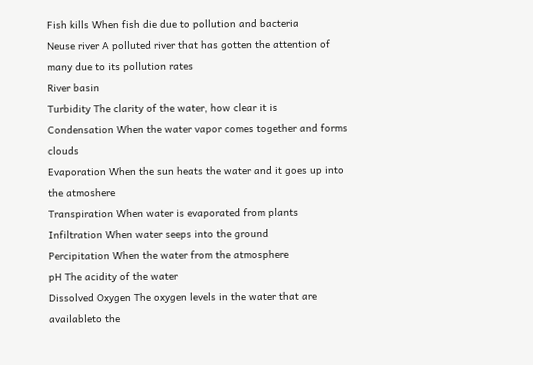Fish kills When fish die due to pollution and bacteria
Neuse river A polluted river that has gotten the attention of many due to its pollution rates
River basin
Turbidity The clarity of the water, how clear it is
Condensation When the water vapor comes together and forms clouds
Evaporation When the sun heats the water and it goes up into the atmoshere
Transpiration When water is evaporated from plants
Infiltration When water seeps into the ground
Percipitation When the water from the atmosphere
pH The acidity of the water
Dissolved Oxygen The oxygen levels in the water that are availableto the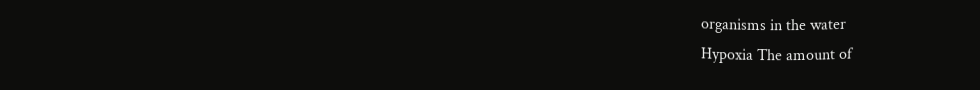organisms in the water
Hypoxia The amount of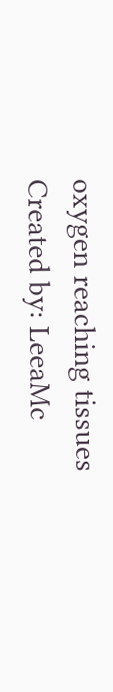oxygen reaching tissues
Created by: LeeaMc